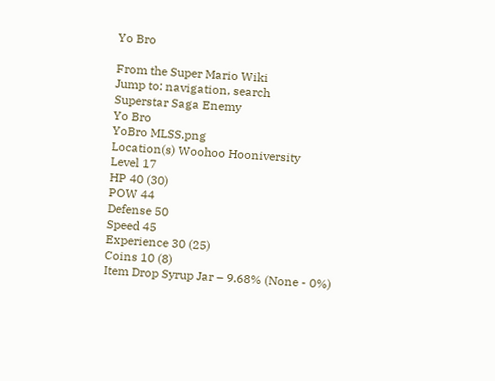Yo Bro

From the Super Mario Wiki
Jump to: navigation, search
Superstar Saga Enemy
Yo Bro
YoBro MLSS.png
Location(s) Woohoo Hooniversity
Level 17
HP 40 (30)
POW 44
Defense 50
Speed 45
Experience 30 (25)
Coins 10 (8)
Item Drop Syrup Jar – 9.68% (None - 0%)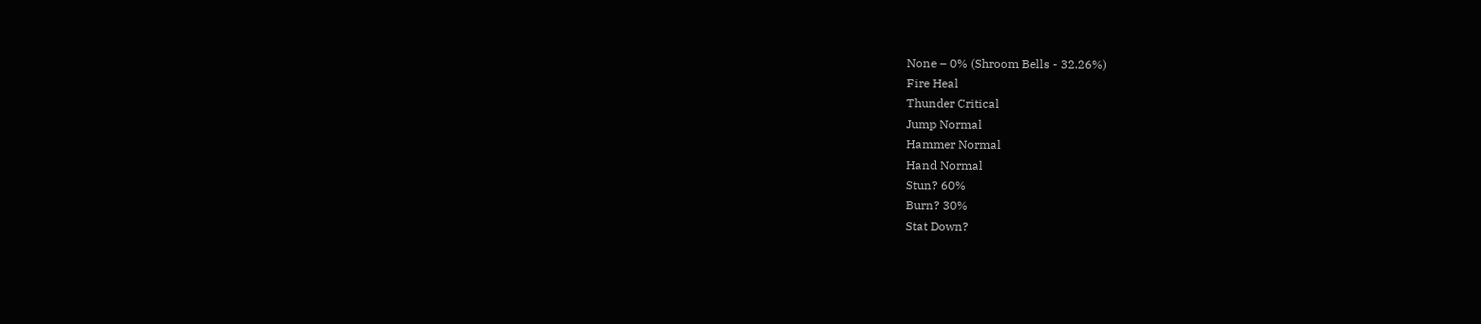None – 0% (Shroom Bells - 32.26%)
Fire Heal
Thunder Critical
Jump Normal
Hammer Normal
Hand Normal
Stun? 60%
Burn? 30%
Stat Down?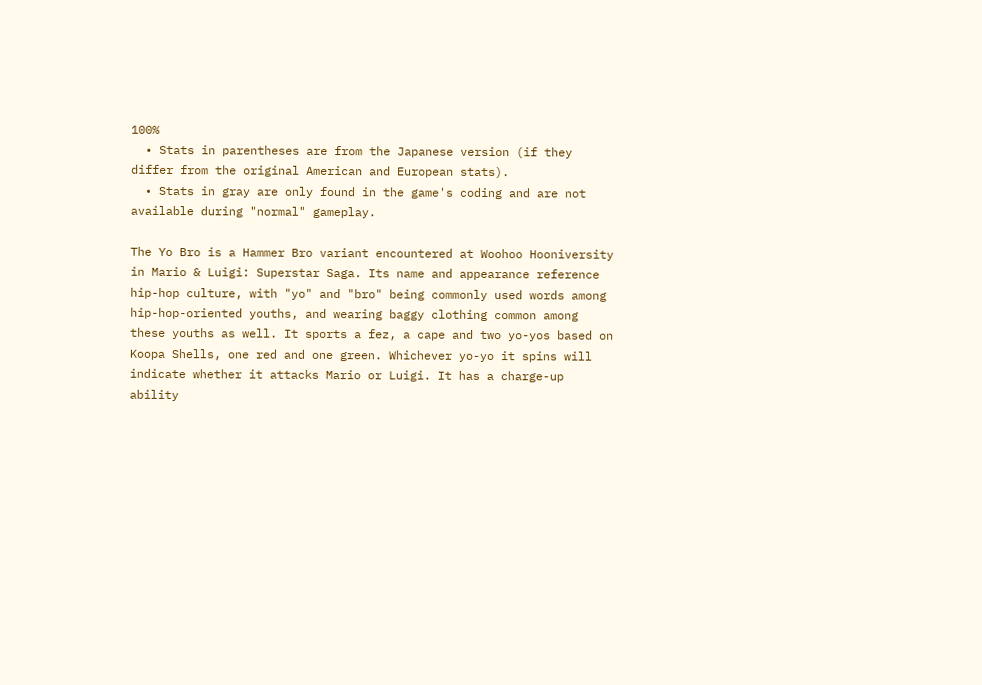100%
  • Stats in parentheses are from the Japanese version (if they differ from the original American and European stats).
  • Stats in gray are only found in the game's coding and are not available during "normal" gameplay.

The Yo Bro is a Hammer Bro variant encountered at Woohoo Hooniversity in Mario & Luigi: Superstar Saga. Its name and appearance reference hip-hop culture, with "yo" and "bro" being commonly used words among hip-hop-oriented youths, and wearing baggy clothing common among these youths as well. It sports a fez, a cape and two yo-yos based on Koopa Shells, one red and one green. Whichever yo-yo it spins will indicate whether it attacks Mario or Luigi. It has a charge-up ability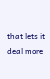that lets it deal more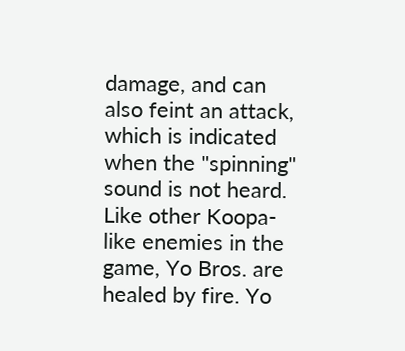damage, and can also feint an attack, which is indicated when the "spinning" sound is not heard. Like other Koopa-like enemies in the game, Yo Bros. are healed by fire. Yo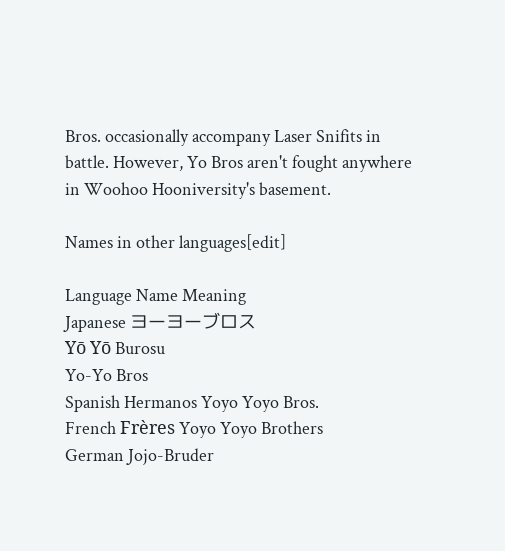Bros. occasionally accompany Laser Snifits in battle. However, Yo Bros aren't fought anywhere in Woohoo Hooniversity's basement.

Names in other languages[edit]

Language Name Meaning
Japanese ヨーヨーブロス
Yō Yō Burosu
Yo-Yo Bros
Spanish Hermanos Yoyo Yoyo Bros.
French Frères Yoyo Yoyo Brothers
German Jojo-Bruder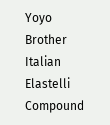Yoyo Brother
Italian Elastelli Compound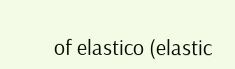of elastico (elastic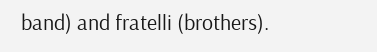band) and fratelli (brothers).